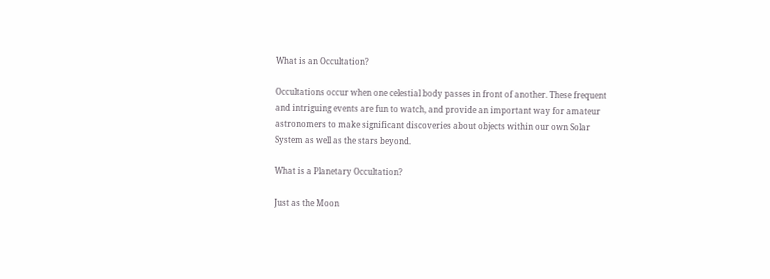What is an Occultation?

Occultations occur when one celestial body passes in front of another. These frequent and intriguing events are fun to watch, and provide an important way for amateur astronomers to make significant discoveries about objects within our own Solar System as well as the stars beyond.

What is a Planetary Occultation?

Just as the Moon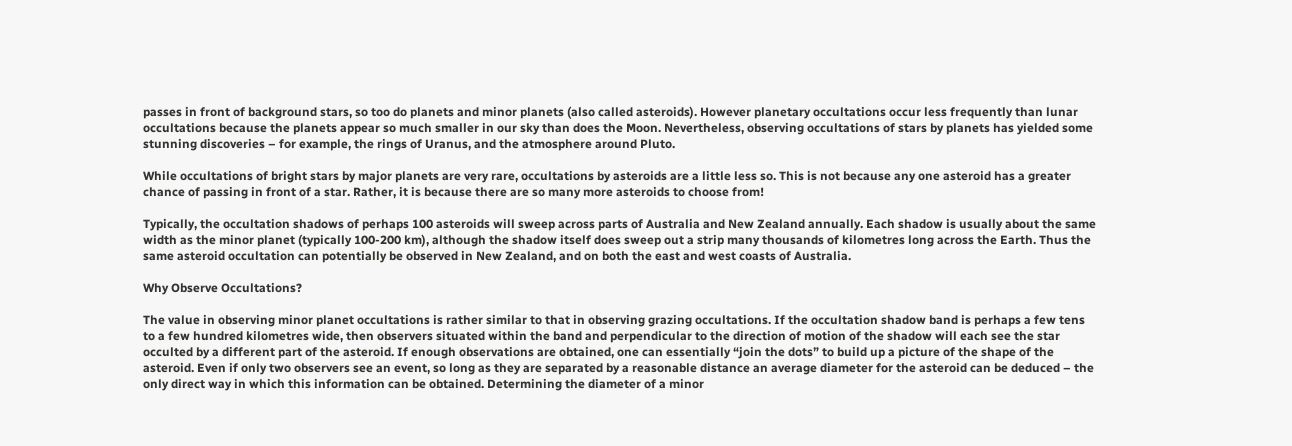passes in front of background stars, so too do planets and minor planets (also called asteroids). However planetary occultations occur less frequently than lunar occultations because the planets appear so much smaller in our sky than does the Moon. Nevertheless, observing occultations of stars by planets has yielded some stunning discoveries – for example, the rings of Uranus, and the atmosphere around Pluto.

While occultations of bright stars by major planets are very rare, occultations by asteroids are a little less so. This is not because any one asteroid has a greater chance of passing in front of a star. Rather, it is because there are so many more asteroids to choose from!

Typically, the occultation shadows of perhaps 100 asteroids will sweep across parts of Australia and New Zealand annually. Each shadow is usually about the same width as the minor planet (typically 100-200 km), although the shadow itself does sweep out a strip many thousands of kilometres long across the Earth. Thus the same asteroid occultation can potentially be observed in New Zealand, and on both the east and west coasts of Australia.

Why Observe Occultations?

The value in observing minor planet occultations is rather similar to that in observing grazing occultations. If the occultation shadow band is perhaps a few tens to a few hundred kilometres wide, then observers situated within the band and perpendicular to the direction of motion of the shadow will each see the star occulted by a different part of the asteroid. If enough observations are obtained, one can essentially “join the dots” to build up a picture of the shape of the asteroid. Even if only two observers see an event, so long as they are separated by a reasonable distance an average diameter for the asteroid can be deduced – the only direct way in which this information can be obtained. Determining the diameter of a minor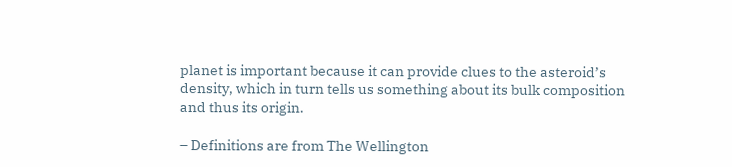planet is important because it can provide clues to the asteroid’s density, which in turn tells us something about its bulk composition and thus its origin.

– Definitions are from The Wellington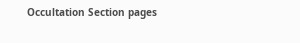Occultation Section pages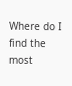Where do I find the most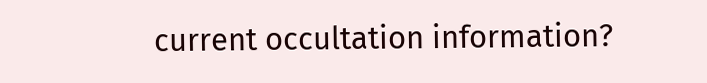current occultation information?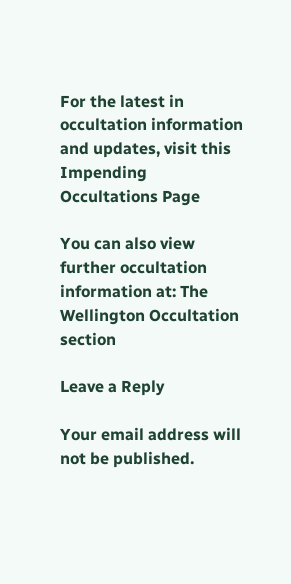For the latest in occultation information and updates, visit this Impending Occultations Page

You can also view further occultation information at: The Wellington Occultation section

Leave a Reply

Your email address will not be published.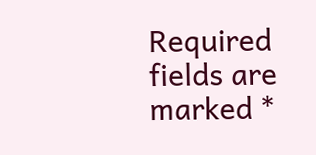Required fields are marked *